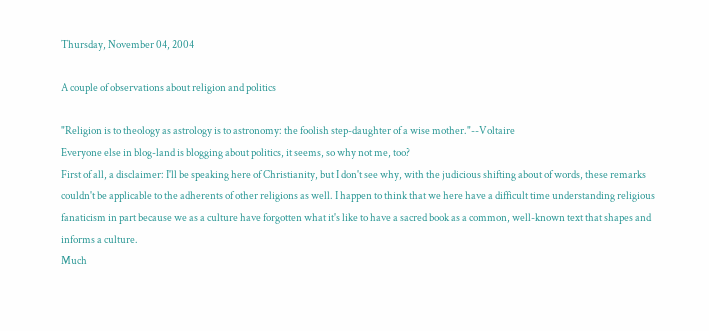Thursday, November 04, 2004

A couple of observations about religion and politics

"Religion is to theology as astrology is to astronomy: the foolish step-daughter of a wise mother."--Voltaire
Everyone else in blog-land is blogging about politics, it seems, so why not me, too?
First of all, a disclaimer: I'll be speaking here of Christianity, but I don't see why, with the judicious shifting about of words, these remarks couldn't be applicable to the adherents of other religions as well. I happen to think that we here have a difficult time understanding religious fanaticism in part because we as a culture have forgotten what it's like to have a sacred book as a common, well-known text that shapes and informs a culture.
Much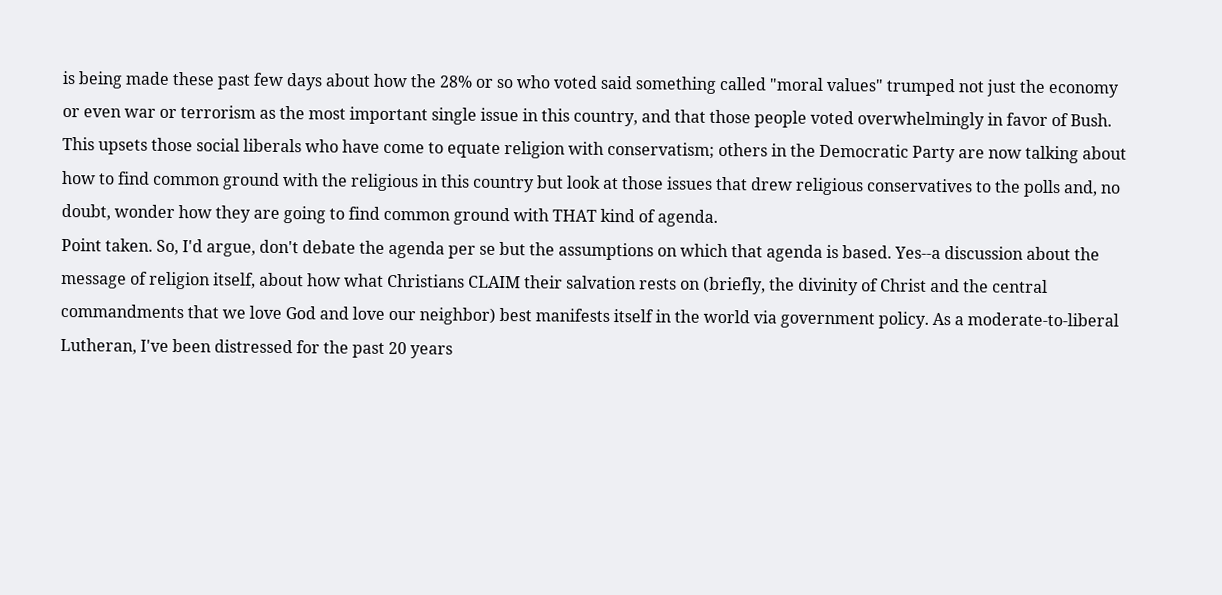is being made these past few days about how the 28% or so who voted said something called "moral values" trumped not just the economy or even war or terrorism as the most important single issue in this country, and that those people voted overwhelmingly in favor of Bush. This upsets those social liberals who have come to equate religion with conservatism; others in the Democratic Party are now talking about how to find common ground with the religious in this country but look at those issues that drew religious conservatives to the polls and, no doubt, wonder how they are going to find common ground with THAT kind of agenda.
Point taken. So, I'd argue, don't debate the agenda per se but the assumptions on which that agenda is based. Yes--a discussion about the message of religion itself, about how what Christians CLAIM their salvation rests on (briefly, the divinity of Christ and the central commandments that we love God and love our neighbor) best manifests itself in the world via government policy. As a moderate-to-liberal Lutheran, I've been distressed for the past 20 years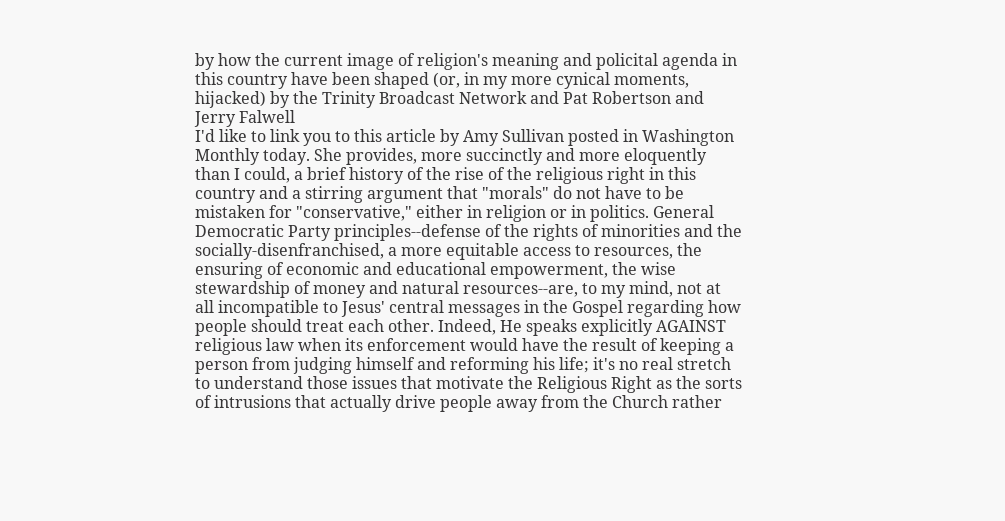by how the current image of religion's meaning and policital agenda in this country have been shaped (or, in my more cynical moments, hijacked) by the Trinity Broadcast Network and Pat Robertson and Jerry Falwell
I'd like to link you to this article by Amy Sullivan posted in Washington Monthly today. She provides, more succinctly and more eloquently than I could, a brief history of the rise of the religious right in this country and a stirring argument that "morals" do not have to be mistaken for "conservative," either in religion or in politics. General Democratic Party principles--defense of the rights of minorities and the socially-disenfranchised, a more equitable access to resources, the ensuring of economic and educational empowerment, the wise stewardship of money and natural resources--are, to my mind, not at all incompatible to Jesus' central messages in the Gospel regarding how people should treat each other. Indeed, He speaks explicitly AGAINST religious law when its enforcement would have the result of keeping a person from judging himself and reforming his life; it's no real stretch to understand those issues that motivate the Religious Right as the sorts of intrusions that actually drive people away from the Church rather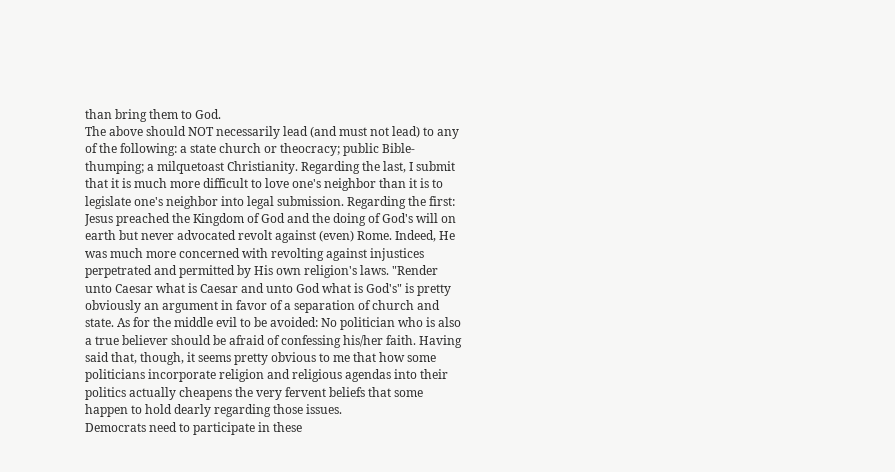than bring them to God.
The above should NOT necessarily lead (and must not lead) to any of the following: a state church or theocracy; public Bible-thumping; a milquetoast Christianity. Regarding the last, I submit that it is much more difficult to love one's neighbor than it is to legislate one's neighbor into legal submission. Regarding the first: Jesus preached the Kingdom of God and the doing of God's will on earth but never advocated revolt against (even) Rome. Indeed, He was much more concerned with revolting against injustices perpetrated and permitted by His own religion's laws. "Render unto Caesar what is Caesar and unto God what is God's" is pretty obviously an argument in favor of a separation of church and state. As for the middle evil to be avoided: No politician who is also a true believer should be afraid of confessing his/her faith. Having said that, though, it seems pretty obvious to me that how some politicians incorporate religion and religious agendas into their politics actually cheapens the very fervent beliefs that some happen to hold dearly regarding those issues.
Democrats need to participate in these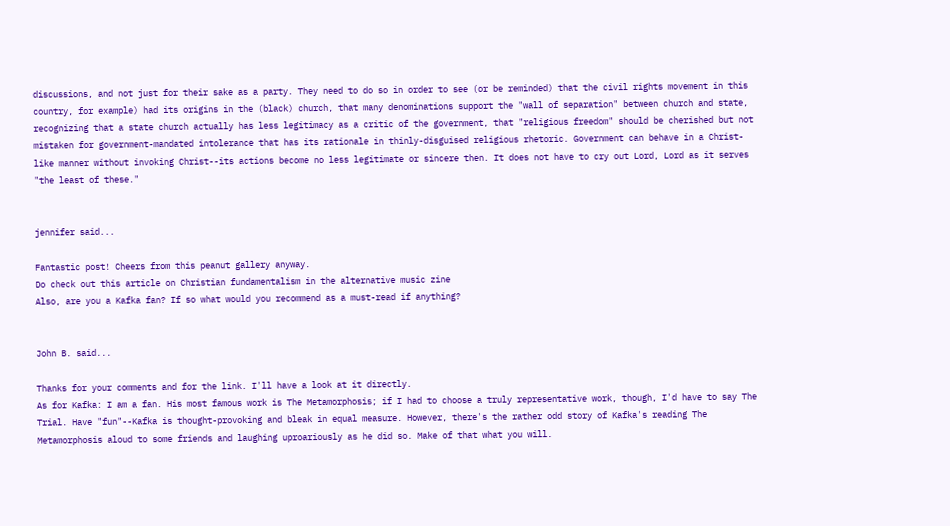discussions, and not just for their sake as a party. They need to do so in order to see (or be reminded) that the civil rights movement in this country, for example) had its origins in the (black) church, that many denominations support the "wall of separation" between church and state, recognizing that a state church actually has less legitimacy as a critic of the government, that "religious freedom" should be cherished but not mistaken for government-mandated intolerance that has its rationale in thinly-disguised religious rhetoric. Government can behave in a Christ-like manner without invoking Christ--its actions become no less legitimate or sincere then. It does not have to cry out Lord, Lord as it serves "the least of these."


jennifer said...

Fantastic post! Cheers from this peanut gallery anyway.
Do check out this article on Christian fundamentalism in the alternative music zine
Also, are you a Kafka fan? If so what would you recommend as a must-read if anything?


John B. said...

Thanks for your comments and for the link. I'll have a look at it directly.
As for Kafka: I am a fan. His most famous work is The Metamorphosis; if I had to choose a truly representative work, though, I'd have to say The Trial. Have "fun"--Kafka is thought-provoking and bleak in equal measure. However, there's the rather odd story of Kafka's reading The Metamorphosis aloud to some friends and laughing uproariously as he did so. Make of that what you will.